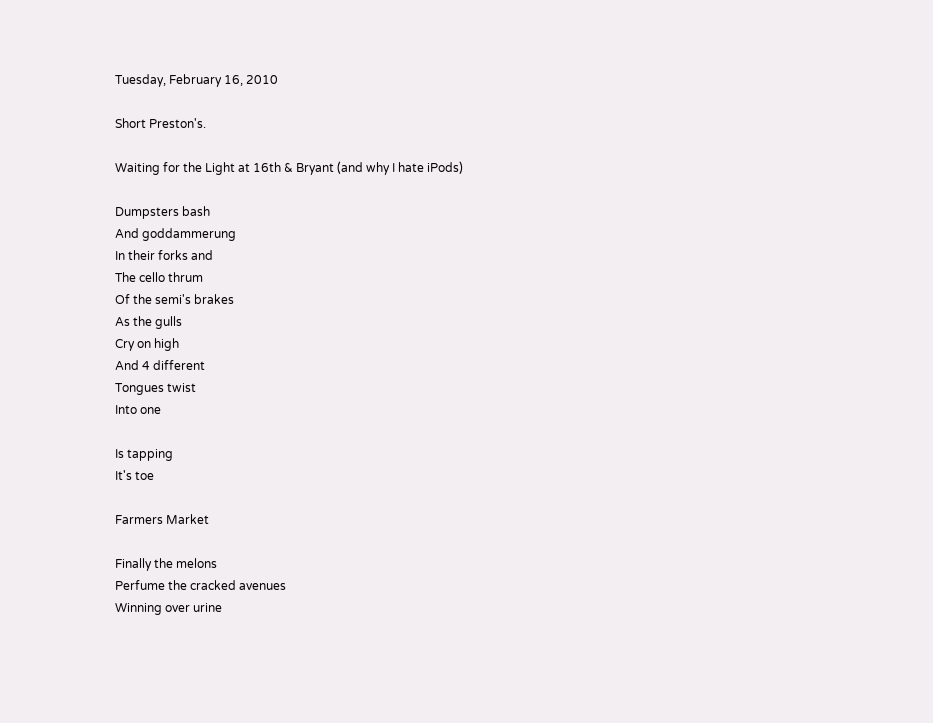Tuesday, February 16, 2010

Short Preston's.

Waiting for the Light at 16th & Bryant (and why I hate iPods)

Dumpsters bash
And goddammerung
In their forks and
The cello thrum
Of the semi's brakes
As the gulls
Cry on high
And 4 different
Tongues twist
Into one

Is tapping
It's toe

Farmers Market

Finally the melons
Perfume the cracked avenues
Winning over urine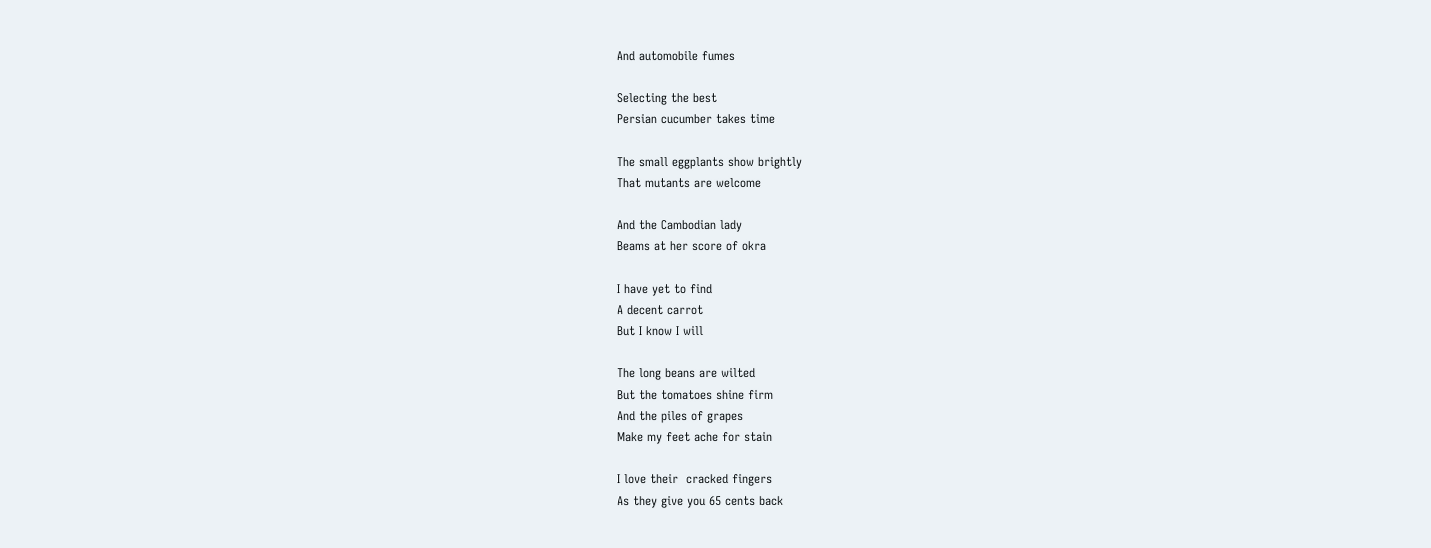And automobile fumes

Selecting the best
Persian cucumber takes time

The small eggplants show brightly
That mutants are welcome

And the Cambodian lady
Beams at her score of okra

I have yet to find
A decent carrot
But I know I will

The long beans are wilted
But the tomatoes shine firm
And the piles of grapes
Make my feet ache for stain

I love their  cracked fingers
As they give you 65 cents back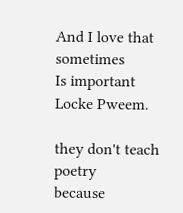And I love that sometimes
Is important
Locke Pweem.

they don't teach poetry
because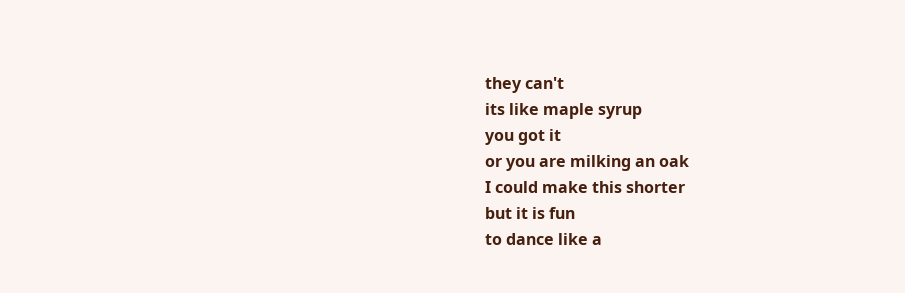they can't
its like maple syrup
you got it
or you are milking an oak
I could make this shorter
but it is fun
to dance like a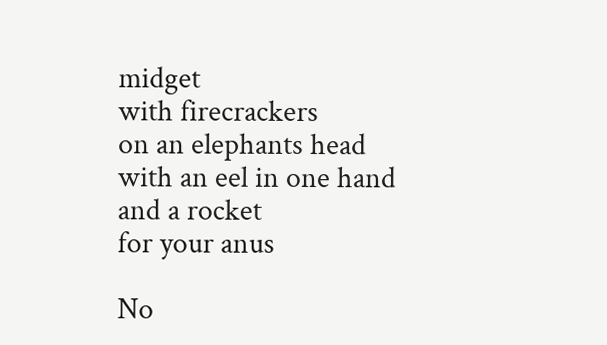midget
with firecrackers
on an elephants head
with an eel in one hand
and a rocket
for your anus

No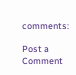comments:

Post a Comment